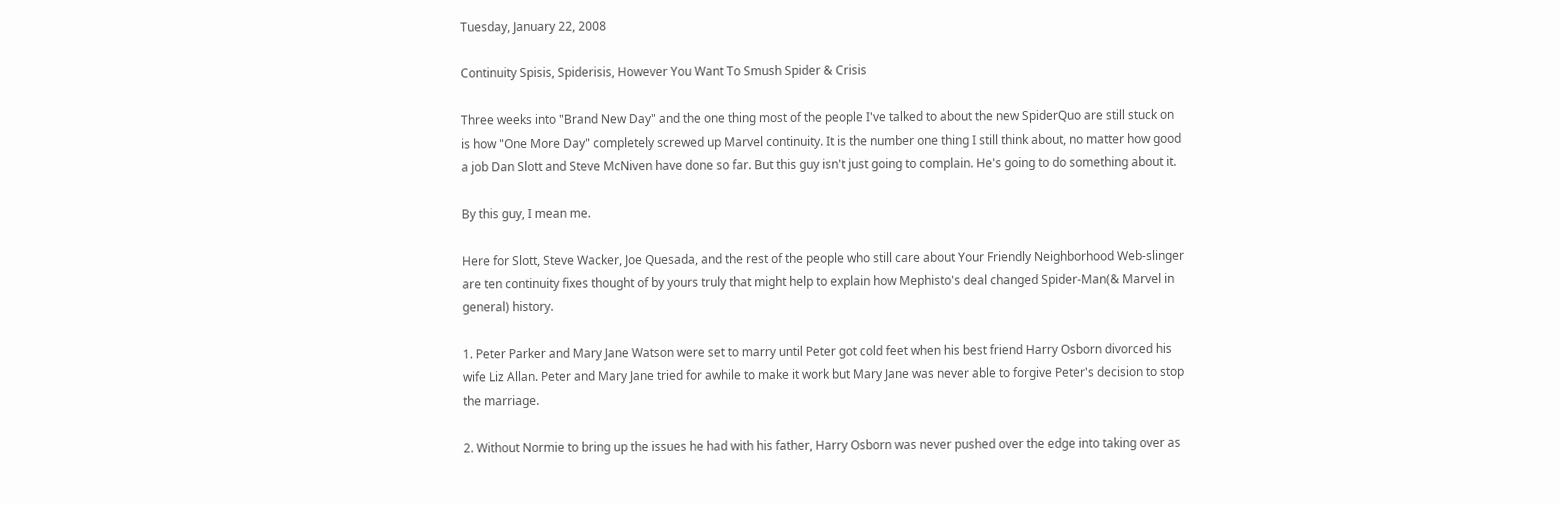Tuesday, January 22, 2008

Continuity Spisis, Spiderisis, However You Want To Smush Spider & Crisis

Three weeks into "Brand New Day" and the one thing most of the people I've talked to about the new SpiderQuo are still stuck on is how "One More Day" completely screwed up Marvel continuity. It is the number one thing I still think about, no matter how good a job Dan Slott and Steve McNiven have done so far. But this guy isn't just going to complain. He's going to do something about it.

By this guy, I mean me.

Here for Slott, Steve Wacker, Joe Quesada, and the rest of the people who still care about Your Friendly Neighborhood Web-slinger are ten continuity fixes thought of by yours truly that might help to explain how Mephisto's deal changed Spider-Man(& Marvel in general) history.

1. Peter Parker and Mary Jane Watson were set to marry until Peter got cold feet when his best friend Harry Osborn divorced his wife Liz Allan. Peter and Mary Jane tried for awhile to make it work but Mary Jane was never able to forgive Peter's decision to stop the marriage.

2. Without Normie to bring up the issues he had with his father, Harry Osborn was never pushed over the edge into taking over as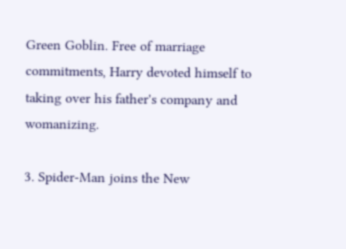Green Goblin. Free of marriage commitments, Harry devoted himself to taking over his father's company and womanizing.

3. Spider-Man joins the New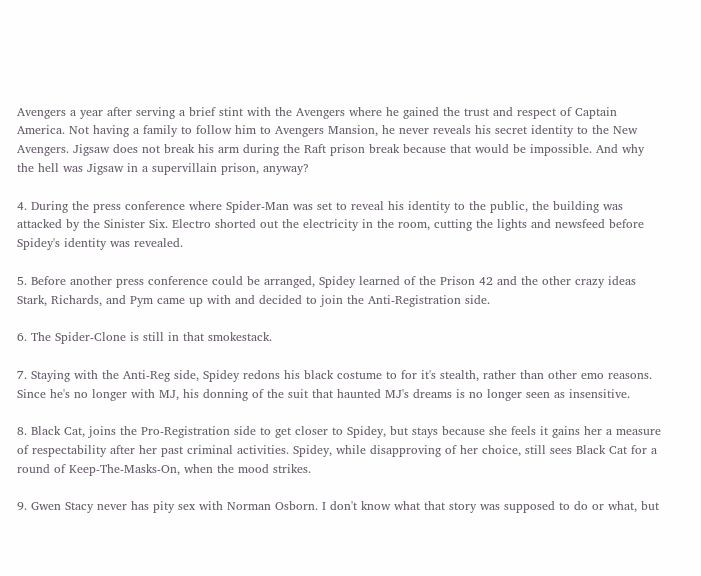Avengers a year after serving a brief stint with the Avengers where he gained the trust and respect of Captain America. Not having a family to follow him to Avengers Mansion, he never reveals his secret identity to the New Avengers. Jigsaw does not break his arm during the Raft prison break because that would be impossible. And why the hell was Jigsaw in a supervillain prison, anyway?

4. During the press conference where Spider-Man was set to reveal his identity to the public, the building was attacked by the Sinister Six. Electro shorted out the electricity in the room, cutting the lights and newsfeed before Spidey's identity was revealed.

5. Before another press conference could be arranged, Spidey learned of the Prison 42 and the other crazy ideas Stark, Richards, and Pym came up with and decided to join the Anti-Registration side.

6. The Spider-Clone is still in that smokestack.

7. Staying with the Anti-Reg side, Spidey redons his black costume to for it's stealth, rather than other emo reasons. Since he's no longer with MJ, his donning of the suit that haunted MJ's dreams is no longer seen as insensitive.

8. Black Cat, joins the Pro-Registration side to get closer to Spidey, but stays because she feels it gains her a measure of respectability after her past criminal activities. Spidey, while disapproving of her choice, still sees Black Cat for a round of Keep-The-Masks-On, when the mood strikes.

9. Gwen Stacy never has pity sex with Norman Osborn. I don't know what that story was supposed to do or what, but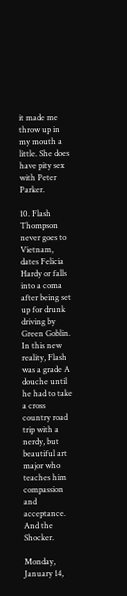it made me throw up in my mouth a little. She does have pity sex with Peter Parker.

10. Flash Thompson never goes to Vietnam, dates Felicia Hardy or falls into a coma after being set up for drunk driving by Green Goblin. In this new reality, Flash was a grade A douche until he had to take a cross country road trip with a nerdy, but beautiful art major who teaches him compassion and acceptance. And the Shocker.

Monday, January 14,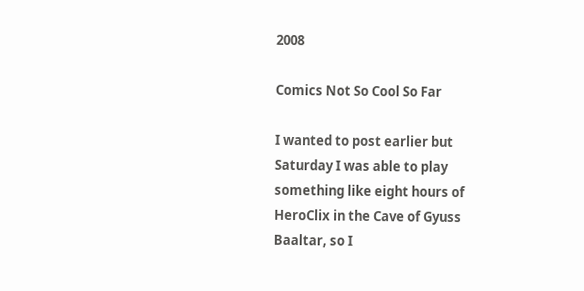2008

Comics Not So Cool So Far

I wanted to post earlier but Saturday I was able to play something like eight hours of HeroClix in the Cave of Gyuss Baaltar, so I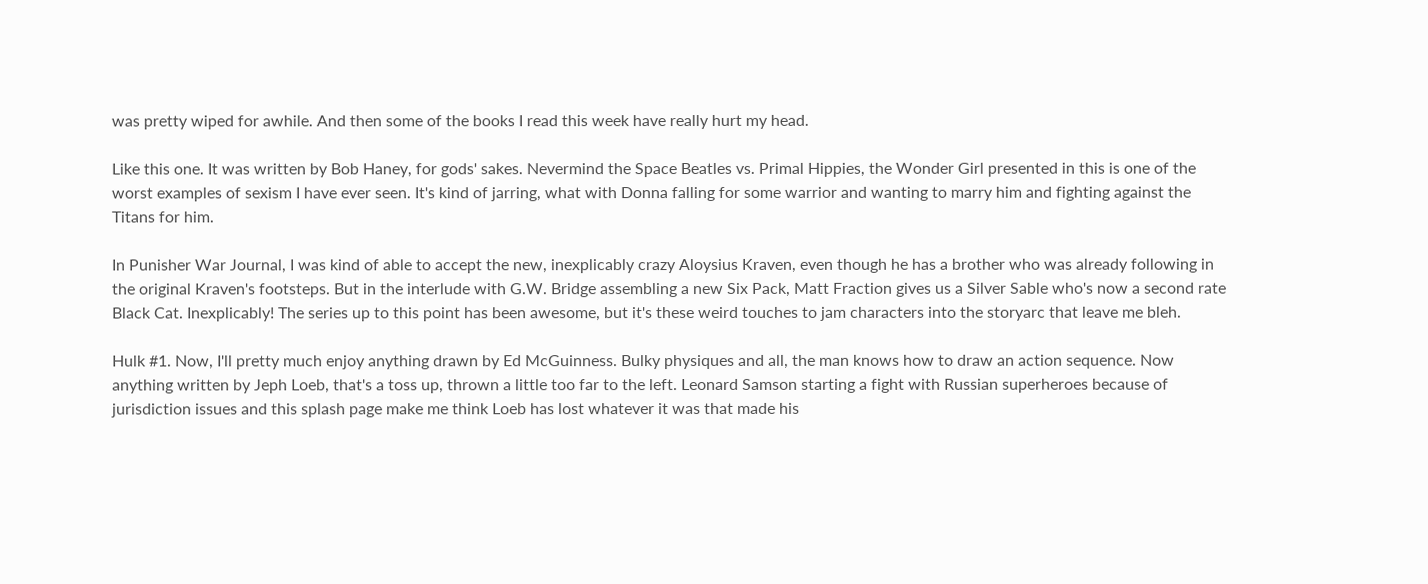was pretty wiped for awhile. And then some of the books I read this week have really hurt my head.

Like this one. It was written by Bob Haney, for gods' sakes. Nevermind the Space Beatles vs. Primal Hippies, the Wonder Girl presented in this is one of the worst examples of sexism I have ever seen. It's kind of jarring, what with Donna falling for some warrior and wanting to marry him and fighting against the Titans for him.

In Punisher War Journal, I was kind of able to accept the new, inexplicably crazy Aloysius Kraven, even though he has a brother who was already following in the original Kraven's footsteps. But in the interlude with G.W. Bridge assembling a new Six Pack, Matt Fraction gives us a Silver Sable who's now a second rate Black Cat. Inexplicably! The series up to this point has been awesome, but it's these weird touches to jam characters into the storyarc that leave me bleh.

Hulk #1. Now, I'll pretty much enjoy anything drawn by Ed McGuinness. Bulky physiques and all, the man knows how to draw an action sequence. Now anything written by Jeph Loeb, that's a toss up, thrown a little too far to the left. Leonard Samson starting a fight with Russian superheroes because of jurisdiction issues and this splash page make me think Loeb has lost whatever it was that made his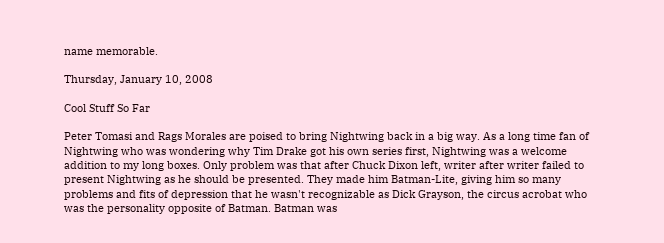name memorable.

Thursday, January 10, 2008

Cool Stuff So Far

Peter Tomasi and Rags Morales are poised to bring Nightwing back in a big way. As a long time fan of Nightwing who was wondering why Tim Drake got his own series first, Nightwing was a welcome addition to my long boxes. Only problem was that after Chuck Dixon left, writer after writer failed to present Nightwing as he should be presented. They made him Batman-Lite, giving him so many problems and fits of depression that he wasn't recognizable as Dick Grayson, the circus acrobat who was the personality opposite of Batman. Batman was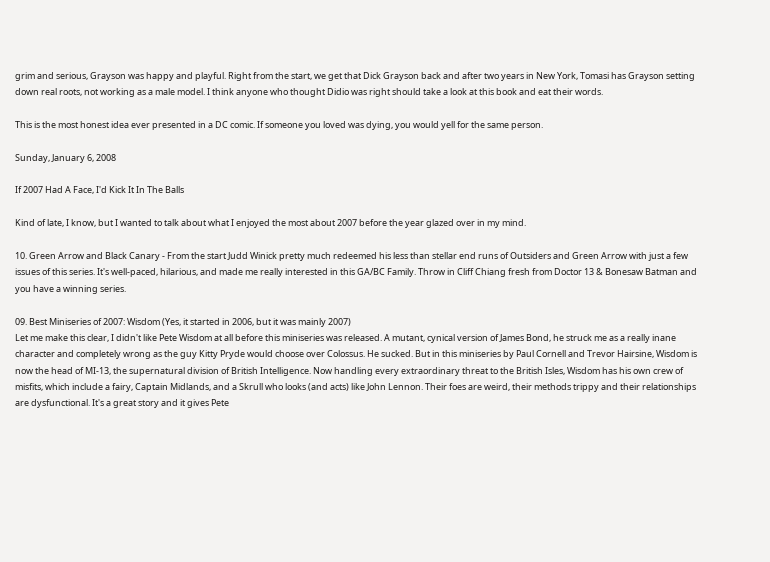grim and serious, Grayson was happy and playful. Right from the start, we get that Dick Grayson back and after two years in New York, Tomasi has Grayson setting down real roots, not working as a male model. I think anyone who thought Didio was right should take a look at this book and eat their words.

This is the most honest idea ever presented in a DC comic. If someone you loved was dying, you would yell for the same person.

Sunday, January 6, 2008

If 2007 Had A Face, I'd Kick It In The Balls

Kind of late, I know, but I wanted to talk about what I enjoyed the most about 2007 before the year glazed over in my mind.

10. Green Arrow and Black Canary - From the start Judd Winick pretty much redeemed his less than stellar end runs of Outsiders and Green Arrow with just a few issues of this series. It's well-paced, hilarious, and made me really interested in this GA/BC Family. Throw in Cliff Chiang fresh from Doctor 13 & Bonesaw Batman and you have a winning series.

09. Best Miniseries of 2007: Wisdom (Yes, it started in 2006, but it was mainly 2007)
Let me make this clear, I didn't like Pete Wisdom at all before this miniseries was released. A mutant, cynical version of James Bond, he struck me as a really inane character and completely wrong as the guy Kitty Pryde would choose over Colossus. He sucked. But in this miniseries by Paul Cornell and Trevor Hairsine, Wisdom is now the head of MI-13, the supernatural division of British Intelligence. Now handling every extraordinary threat to the British Isles, Wisdom has his own crew of misfits, which include a fairy, Captain Midlands, and a Skrull who looks (and acts) like John Lennon. Their foes are weird, their methods trippy and their relationships are dysfunctional. It's a great story and it gives Pete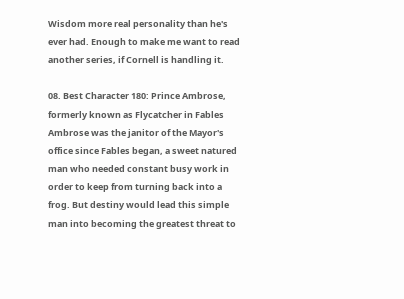Wisdom more real personality than he's ever had. Enough to make me want to read another series, if Cornell is handling it.

08. Best Character 180: Prince Ambrose, formerly known as Flycatcher in Fables
Ambrose was the janitor of the Mayor's office since Fables began, a sweet natured man who needed constant busy work in order to keep from turning back into a frog. But destiny would lead this simple man into becoming the greatest threat to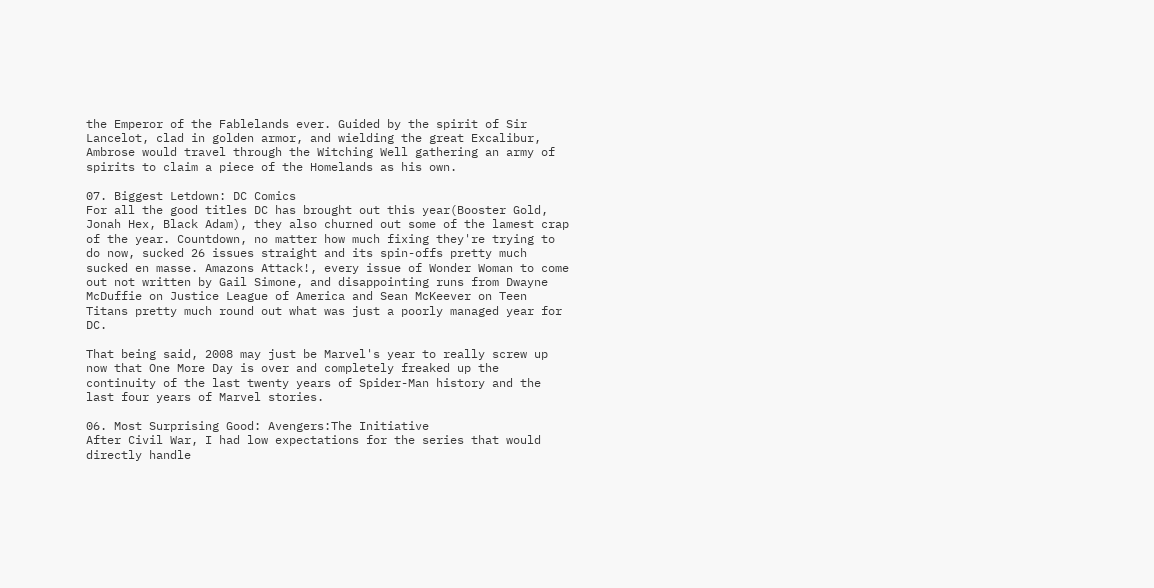the Emperor of the Fablelands ever. Guided by the spirit of Sir Lancelot, clad in golden armor, and wielding the great Excalibur, Ambrose would travel through the Witching Well gathering an army of spirits to claim a piece of the Homelands as his own.

07. Biggest Letdown: DC Comics
For all the good titles DC has brought out this year(Booster Gold, Jonah Hex, Black Adam), they also churned out some of the lamest crap of the year. Countdown, no matter how much fixing they're trying to do now, sucked 26 issues straight and its spin-offs pretty much sucked en masse. Amazons Attack!, every issue of Wonder Woman to come out not written by Gail Simone, and disappointing runs from Dwayne McDuffie on Justice League of America and Sean McKeever on Teen Titans pretty much round out what was just a poorly managed year for DC.

That being said, 2008 may just be Marvel's year to really screw up now that One More Day is over and completely freaked up the continuity of the last twenty years of Spider-Man history and the last four years of Marvel stories.

06. Most Surprising Good: Avengers:The Initiative
After Civil War, I had low expectations for the series that would directly handle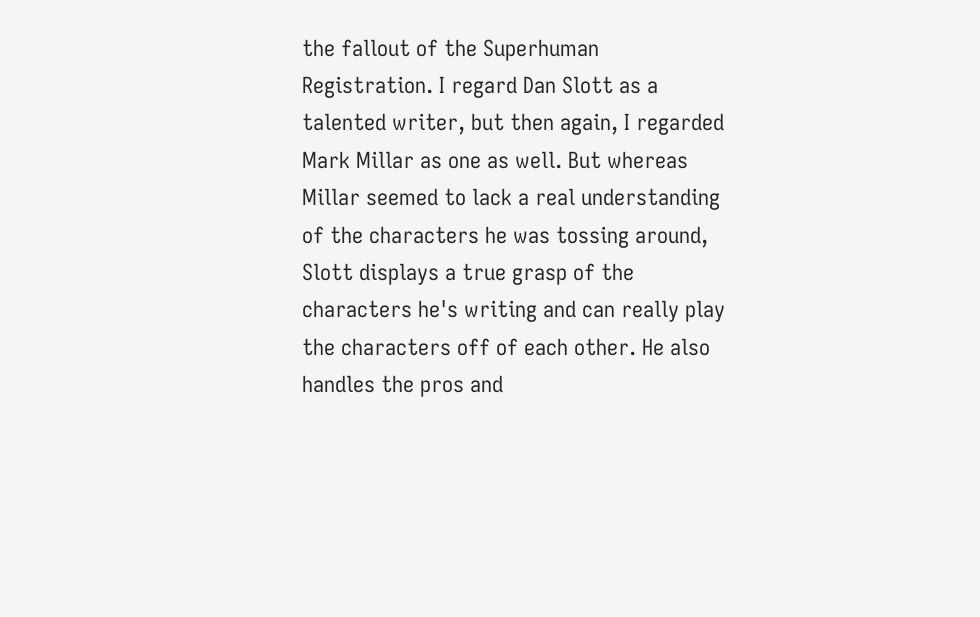the fallout of the Superhuman Registration. I regard Dan Slott as a talented writer, but then again, I regarded Mark Millar as one as well. But whereas Millar seemed to lack a real understanding of the characters he was tossing around, Slott displays a true grasp of the characters he's writing and can really play the characters off of each other. He also handles the pros and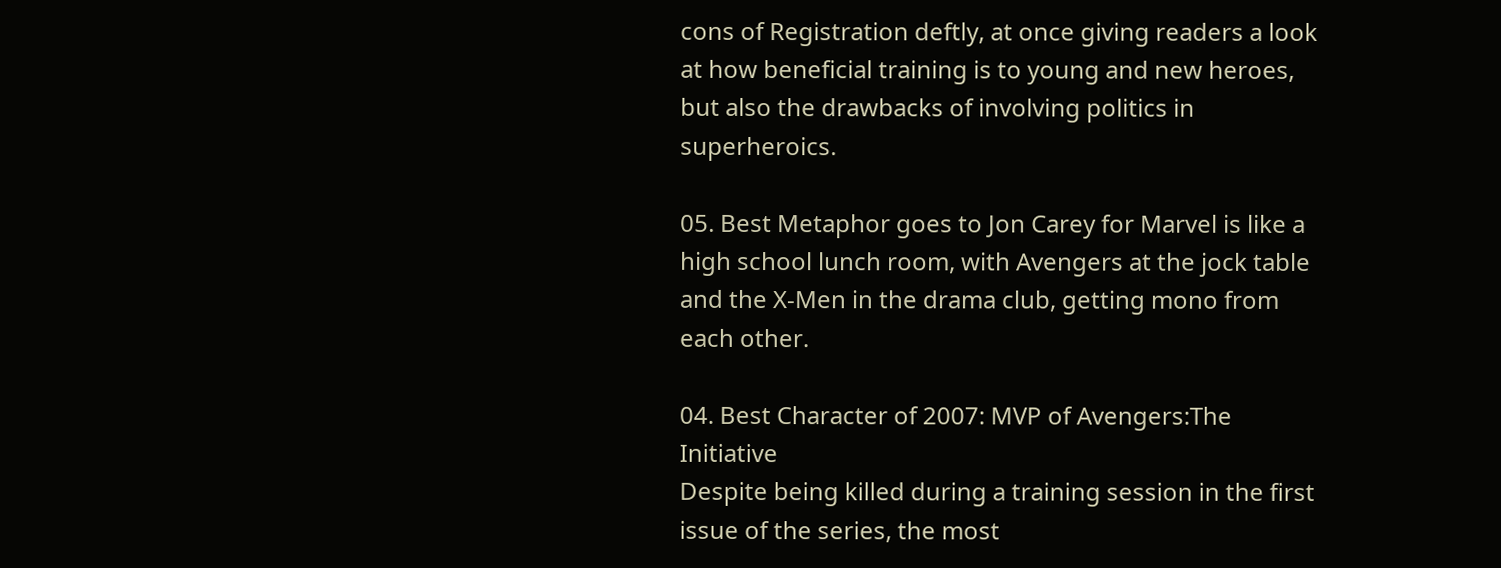cons of Registration deftly, at once giving readers a look at how beneficial training is to young and new heroes, but also the drawbacks of involving politics in superheroics.

05. Best Metaphor goes to Jon Carey for Marvel is like a high school lunch room, with Avengers at the jock table and the X-Men in the drama club, getting mono from each other.

04. Best Character of 2007: MVP of Avengers:The Initiative
Despite being killed during a training session in the first issue of the series, the most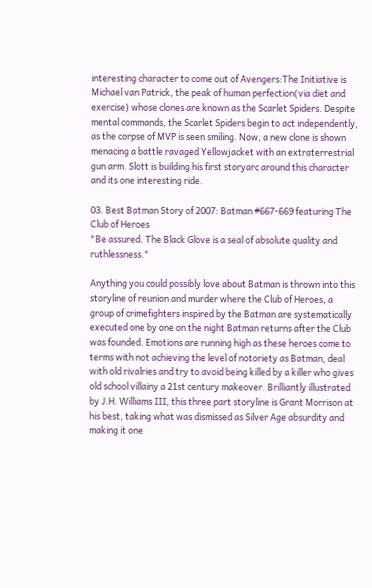interesting character to come out of Avengers:The Initiative is Michael van Patrick, the peak of human perfection(via diet and exercise) whose clones are known as the Scarlet Spiders. Despite mental commands, the Scarlet Spiders begin to act independently, as the corpse of MVP is seen smiling. Now, a new clone is shown menacing a battle ravaged Yellowjacket with an extraterrestrial gun arm. Slott is building his first storyarc around this character and its one interesting ride.

03. Best Batman Story of 2007: Batman #667-669 featuring The Club of Heroes
"Be assured. The Black Glove is a seal of absolute quality and ruthlessness."

Anything you could possibly love about Batman is thrown into this storyline of reunion and murder where the Club of Heroes, a group of crimefighters inspired by the Batman are systematically executed one by one on the night Batman returns after the Club was founded. Emotions are running high as these heroes come to terms with not achieving the level of notoriety as Batman, deal with old rivalries and try to avoid being killed by a killer who gives old school villainy a 21st century makeover. Brilliantly illustrated by J.H. Williams III, this three part storyline is Grant Morrison at his best, taking what was dismissed as Silver Age absurdity and making it one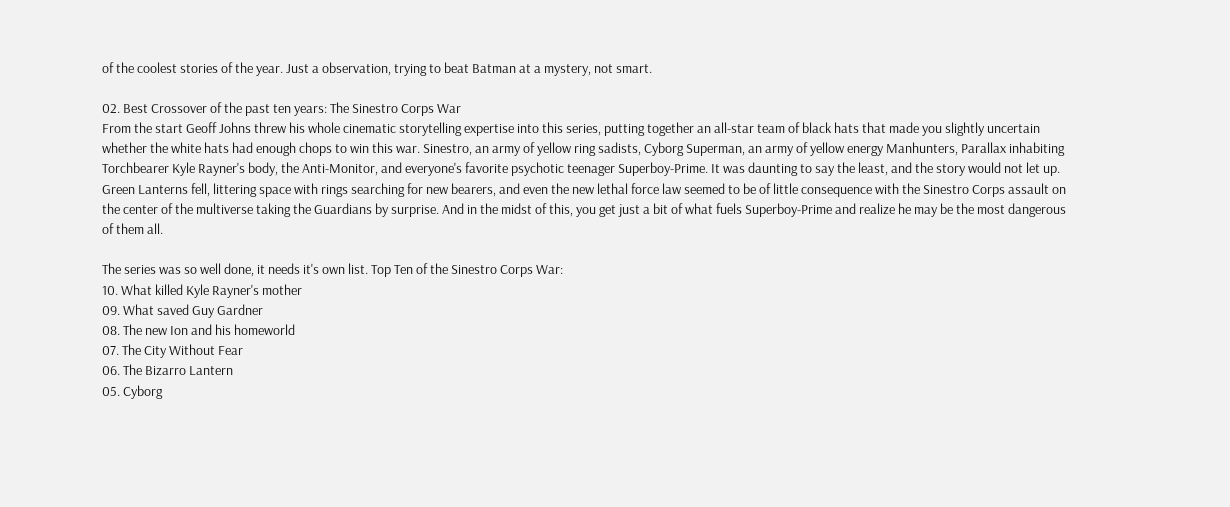of the coolest stories of the year. Just a observation, trying to beat Batman at a mystery, not smart.

02. Best Crossover of the past ten years: The Sinestro Corps War
From the start Geoff Johns threw his whole cinematic storytelling expertise into this series, putting together an all-star team of black hats that made you slightly uncertain whether the white hats had enough chops to win this war. Sinestro, an army of yellow ring sadists, Cyborg Superman, an army of yellow energy Manhunters, Parallax inhabiting Torchbearer Kyle Rayner's body, the Anti-Monitor, and everyone's favorite psychotic teenager Superboy-Prime. It was daunting to say the least, and the story would not let up. Green Lanterns fell, littering space with rings searching for new bearers, and even the new lethal force law seemed to be of little consequence with the Sinestro Corps assault on the center of the multiverse taking the Guardians by surprise. And in the midst of this, you get just a bit of what fuels Superboy-Prime and realize he may be the most dangerous of them all.

The series was so well done, it needs it's own list. Top Ten of the Sinestro Corps War:
10. What killed Kyle Rayner's mother
09. What saved Guy Gardner
08. The new Ion and his homeworld
07. The City Without Fear
06. The Bizarro Lantern
05. Cyborg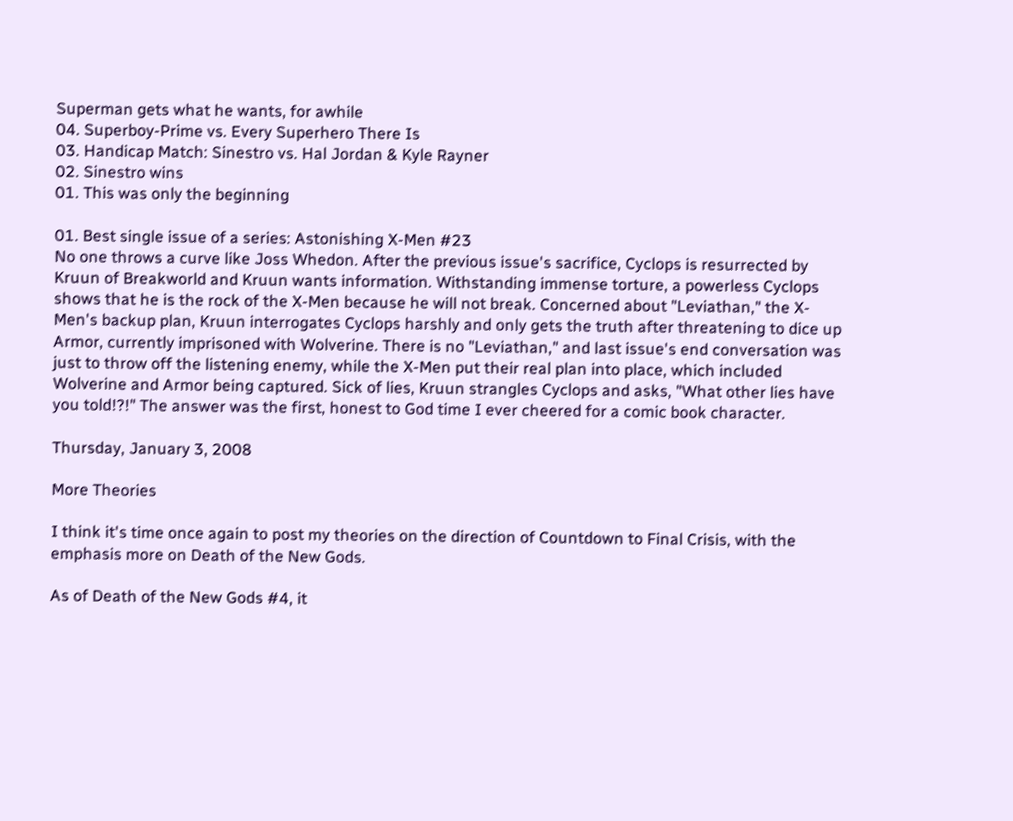Superman gets what he wants, for awhile
04. Superboy-Prime vs. Every Superhero There Is
03. Handicap Match: Sinestro vs. Hal Jordan & Kyle Rayner
02. Sinestro wins
01. This was only the beginning

01. Best single issue of a series: Astonishing X-Men #23
No one throws a curve like Joss Whedon. After the previous issue's sacrifice, Cyclops is resurrected by Kruun of Breakworld and Kruun wants information. Withstanding immense torture, a powerless Cyclops shows that he is the rock of the X-Men because he will not break. Concerned about "Leviathan," the X-Men's backup plan, Kruun interrogates Cyclops harshly and only gets the truth after threatening to dice up Armor, currently imprisoned with Wolverine. There is no "Leviathan," and last issue's end conversation was just to throw off the listening enemy, while the X-Men put their real plan into place, which included Wolverine and Armor being captured. Sick of lies, Kruun strangles Cyclops and asks, "What other lies have you told!?!" The answer was the first, honest to God time I ever cheered for a comic book character.

Thursday, January 3, 2008

More Theories

I think it's time once again to post my theories on the direction of Countdown to Final Crisis, with the emphasis more on Death of the New Gods.

As of Death of the New Gods #4, it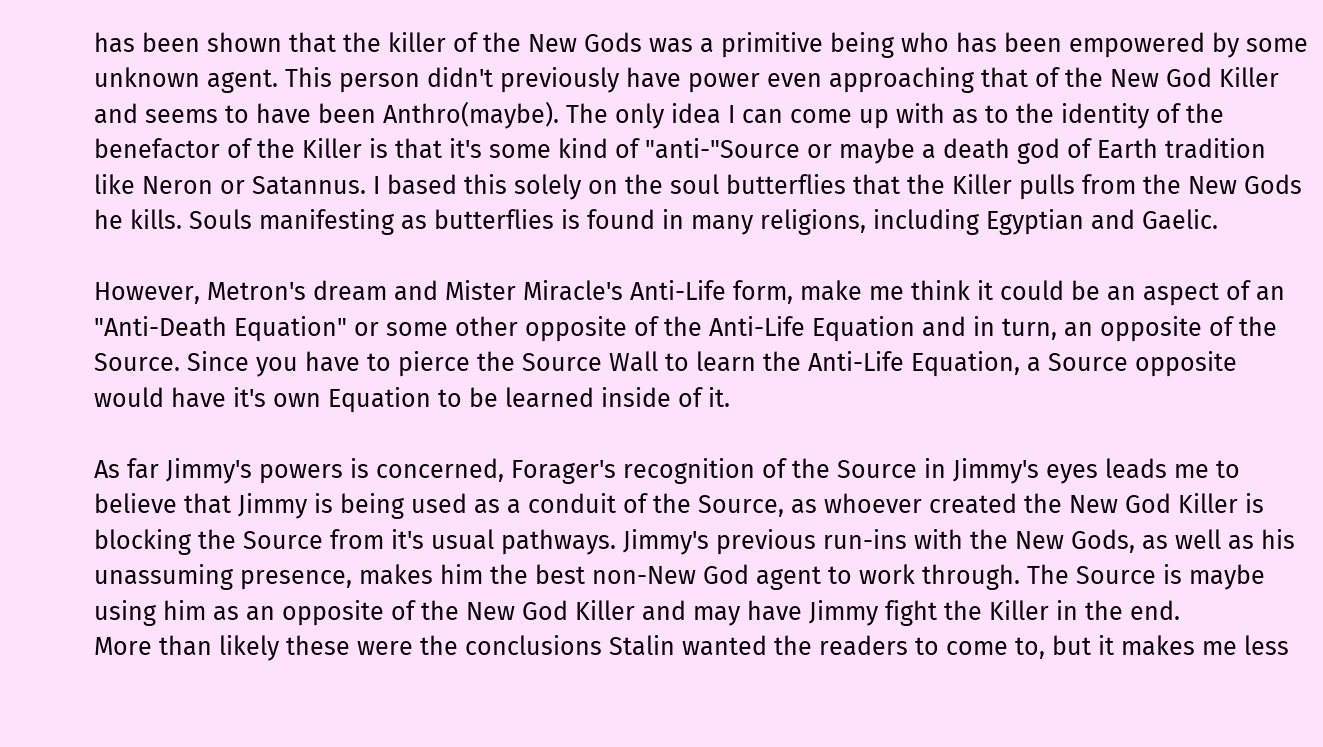has been shown that the killer of the New Gods was a primitive being who has been empowered by some unknown agent. This person didn't previously have power even approaching that of the New God Killer and seems to have been Anthro(maybe). The only idea I can come up with as to the identity of the benefactor of the Killer is that it's some kind of "anti-"Source or maybe a death god of Earth tradition like Neron or Satannus. I based this solely on the soul butterflies that the Killer pulls from the New Gods he kills. Souls manifesting as butterflies is found in many religions, including Egyptian and Gaelic.

However, Metron's dream and Mister Miracle's Anti-Life form, make me think it could be an aspect of an "Anti-Death Equation" or some other opposite of the Anti-Life Equation and in turn, an opposite of the Source. Since you have to pierce the Source Wall to learn the Anti-Life Equation, a Source opposite would have it's own Equation to be learned inside of it.

As far Jimmy's powers is concerned, Forager's recognition of the Source in Jimmy's eyes leads me to believe that Jimmy is being used as a conduit of the Source, as whoever created the New God Killer is blocking the Source from it's usual pathways. Jimmy's previous run-ins with the New Gods, as well as his unassuming presence, makes him the best non-New God agent to work through. The Source is maybe using him as an opposite of the New God Killer and may have Jimmy fight the Killer in the end.
More than likely these were the conclusions Stalin wanted the readers to come to, but it makes me less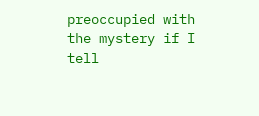preoccupied with the mystery if I tell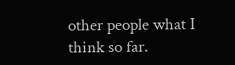other people what I think so far.